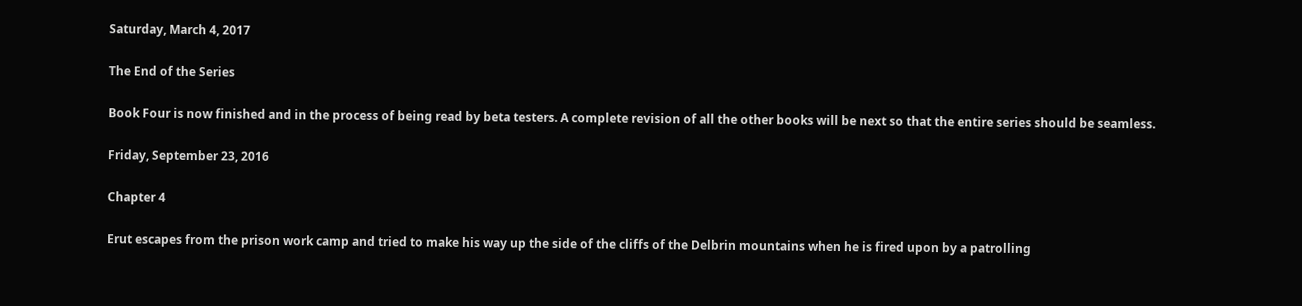Saturday, March 4, 2017

The End of the Series

Book Four is now finished and in the process of being read by beta testers. A complete revision of all the other books will be next so that the entire series should be seamless.

Friday, September 23, 2016

Chapter 4

Erut escapes from the prison work camp and tried to make his way up the side of the cliffs of the Delbrin mountains when he is fired upon by a patrolling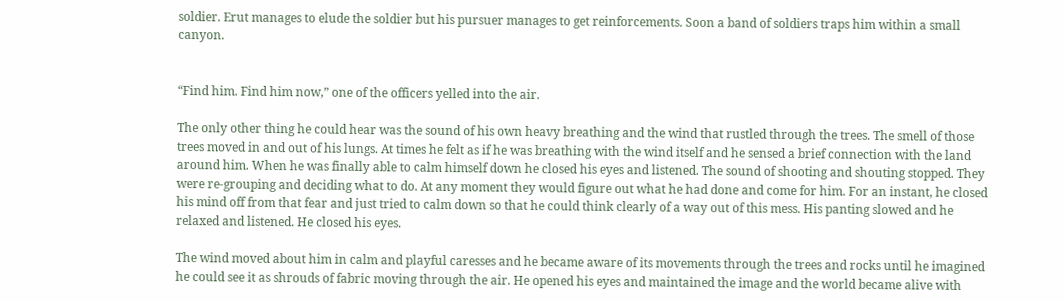soldier. Erut manages to elude the soldier but his pursuer manages to get reinforcements. Soon a band of soldiers traps him within a small canyon.


“Find him. Find him now,” one of the officers yelled into the air.

The only other thing he could hear was the sound of his own heavy breathing and the wind that rustled through the trees. The smell of those trees moved in and out of his lungs. At times he felt as if he was breathing with the wind itself and he sensed a brief connection with the land around him. When he was finally able to calm himself down he closed his eyes and listened. The sound of shooting and shouting stopped. They were re-grouping and deciding what to do. At any moment they would figure out what he had done and come for him. For an instant, he closed his mind off from that fear and just tried to calm down so that he could think clearly of a way out of this mess. His panting slowed and he relaxed and listened. He closed his eyes.

The wind moved about him in calm and playful caresses and he became aware of its movements through the trees and rocks until he imagined he could see it as shrouds of fabric moving through the air. He opened his eyes and maintained the image and the world became alive with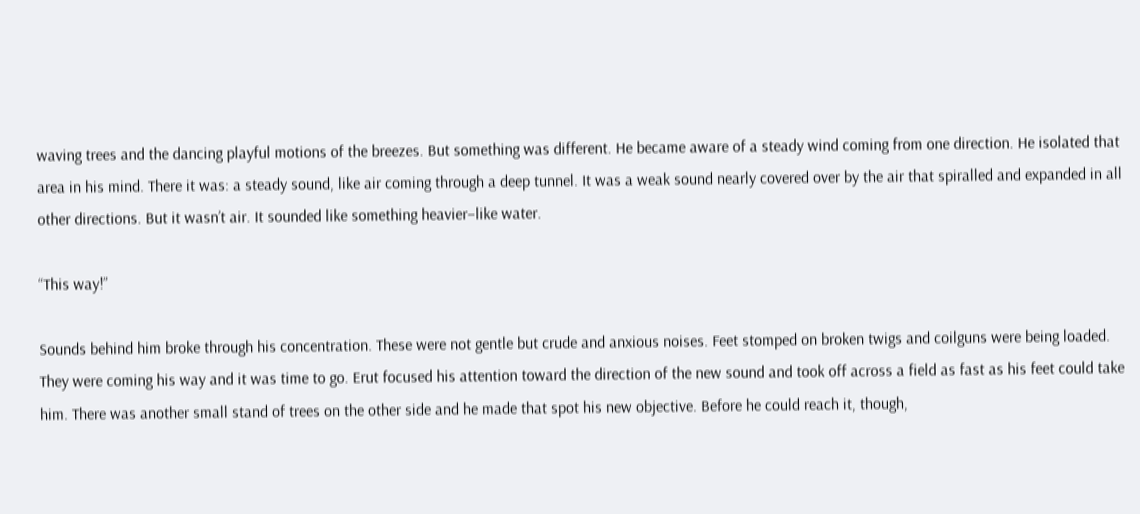waving trees and the dancing playful motions of the breezes. But something was different. He became aware of a steady wind coming from one direction. He isolated that area in his mind. There it was: a steady sound, like air coming through a deep tunnel. It was a weak sound nearly covered over by the air that spiralled and expanded in all other directions. But it wasn’t air. It sounded like something heavier–like water.

“This way!”

Sounds behind him broke through his concentration. These were not gentle but crude and anxious noises. Feet stomped on broken twigs and coilguns were being loaded. They were coming his way and it was time to go. Erut focused his attention toward the direction of the new sound and took off across a field as fast as his feet could take him. There was another small stand of trees on the other side and he made that spot his new objective. Before he could reach it, though,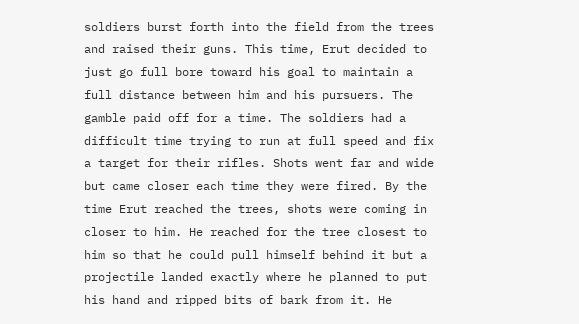soldiers burst forth into the field from the trees and raised their guns. This time, Erut decided to just go full bore toward his goal to maintain a full distance between him and his pursuers. The gamble paid off for a time. The soldiers had a difficult time trying to run at full speed and fix a target for their rifles. Shots went far and wide but came closer each time they were fired. By the time Erut reached the trees, shots were coming in closer to him. He reached for the tree closest to him so that he could pull himself behind it but a projectile landed exactly where he planned to put his hand and ripped bits of bark from it. He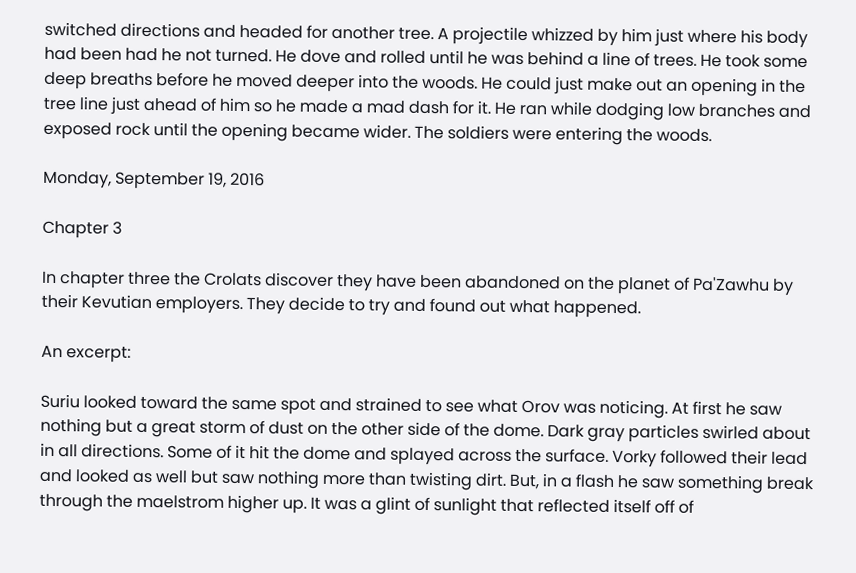switched directions and headed for another tree. A projectile whizzed by him just where his body had been had he not turned. He dove and rolled until he was behind a line of trees. He took some deep breaths before he moved deeper into the woods. He could just make out an opening in the tree line just ahead of him so he made a mad dash for it. He ran while dodging low branches and exposed rock until the opening became wider. The soldiers were entering the woods.

Monday, September 19, 2016

Chapter 3

In chapter three the Crolats discover they have been abandoned on the planet of Pa'Zawhu by their Kevutian employers. They decide to try and found out what happened.

An excerpt:

Suriu looked toward the same spot and strained to see what Orov was noticing. At first he saw nothing but a great storm of dust on the other side of the dome. Dark gray particles swirled about in all directions. Some of it hit the dome and splayed across the surface. Vorky followed their lead and looked as well but saw nothing more than twisting dirt. But, in a flash he saw something break through the maelstrom higher up. It was a glint of sunlight that reflected itself off of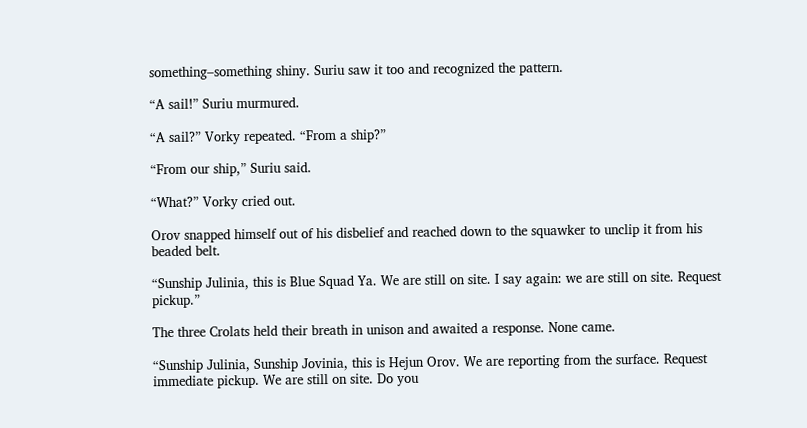something–something shiny. Suriu saw it too and recognized the pattern.

“A sail!” Suriu murmured.

“A sail?” Vorky repeated. “From a ship?”

“From our ship,” Suriu said.

“What?” Vorky cried out.

Orov snapped himself out of his disbelief and reached down to the squawker to unclip it from his beaded belt.

“Sunship Julinia, this is Blue Squad Ya. We are still on site. I say again: we are still on site. Request pickup.”

The three Crolats held their breath in unison and awaited a response. None came.

“Sunship Julinia, Sunship Jovinia, this is Hejun Orov. We are reporting from the surface. Request immediate pickup. We are still on site. Do you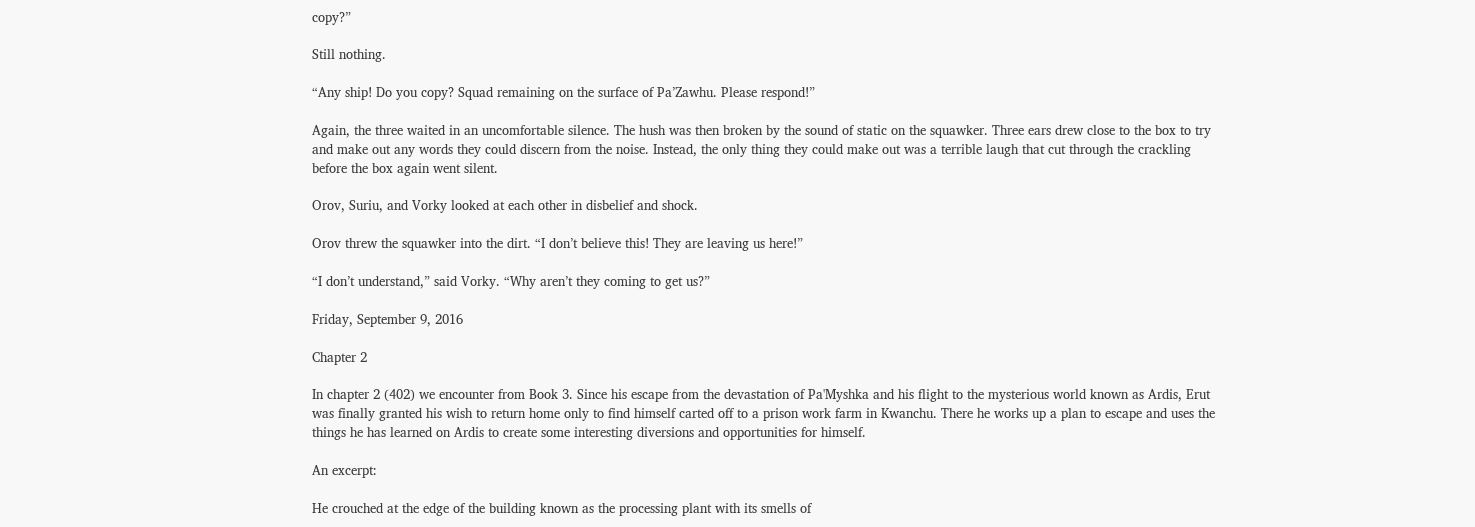copy?”

Still nothing.

“Any ship! Do you copy? Squad remaining on the surface of Pa’Zawhu. Please respond!”

Again, the three waited in an uncomfortable silence. The hush was then broken by the sound of static on the squawker. Three ears drew close to the box to try and make out any words they could discern from the noise. Instead, the only thing they could make out was a terrible laugh that cut through the crackling before the box again went silent.

Orov, Suriu, and Vorky looked at each other in disbelief and shock.

Orov threw the squawker into the dirt. “I don’t believe this! They are leaving us here!”

“I don’t understand,” said Vorky. “Why aren’t they coming to get us?”

Friday, September 9, 2016

Chapter 2

In chapter 2 (402) we encounter from Book 3. Since his escape from the devastation of Pa'Myshka and his flight to the mysterious world known as Ardis, Erut was finally granted his wish to return home only to find himself carted off to a prison work farm in Kwanchu. There he works up a plan to escape and uses the things he has learned on Ardis to create some interesting diversions and opportunities for himself.

An excerpt:

He crouched at the edge of the building known as the processing plant with its smells of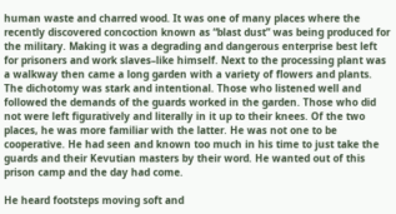human waste and charred wood. It was one of many places where the recently discovered concoction known as “blast dust” was being produced for the military. Making it was a degrading and dangerous enterprise best left for prisoners and work slaves–like himself. Next to the processing plant was a walkway then came a long garden with a variety of flowers and plants. The dichotomy was stark and intentional. Those who listened well and followed the demands of the guards worked in the garden. Those who did not were left figuratively and literally in it up to their knees. Of the two places, he was more familiar with the latter. He was not one to be cooperative. He had seen and known too much in his time to just take the guards and their Kevutian masters by their word. He wanted out of this prison camp and the day had come.

He heard footsteps moving soft and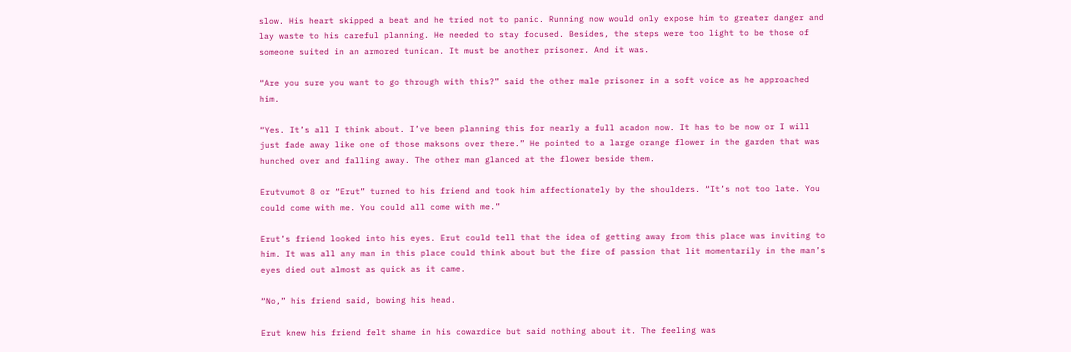slow. His heart skipped a beat and he tried not to panic. Running now would only expose him to greater danger and lay waste to his careful planning. He needed to stay focused. Besides, the steps were too light to be those of someone suited in an armored tunican. It must be another prisoner. And it was.

“Are you sure you want to go through with this?” said the other male prisoner in a soft voice as he approached him.

“Yes. It’s all I think about. I’ve been planning this for nearly a full acadon now. It has to be now or I will just fade away like one of those maksons over there.” He pointed to a large orange flower in the garden that was hunched over and falling away. The other man glanced at the flower beside them.

Erutvumot 8 or “Erut” turned to his friend and took him affectionately by the shoulders. “It’s not too late. You could come with me. You could all come with me.”

Erut’s friend looked into his eyes. Erut could tell that the idea of getting away from this place was inviting to him. It was all any man in this place could think about but the fire of passion that lit momentarily in the man’s eyes died out almost as quick as it came.

“No,” his friend said, bowing his head.

Erut knew his friend felt shame in his cowardice but said nothing about it. The feeling was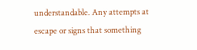understandable. Any attempts at escape or signs that something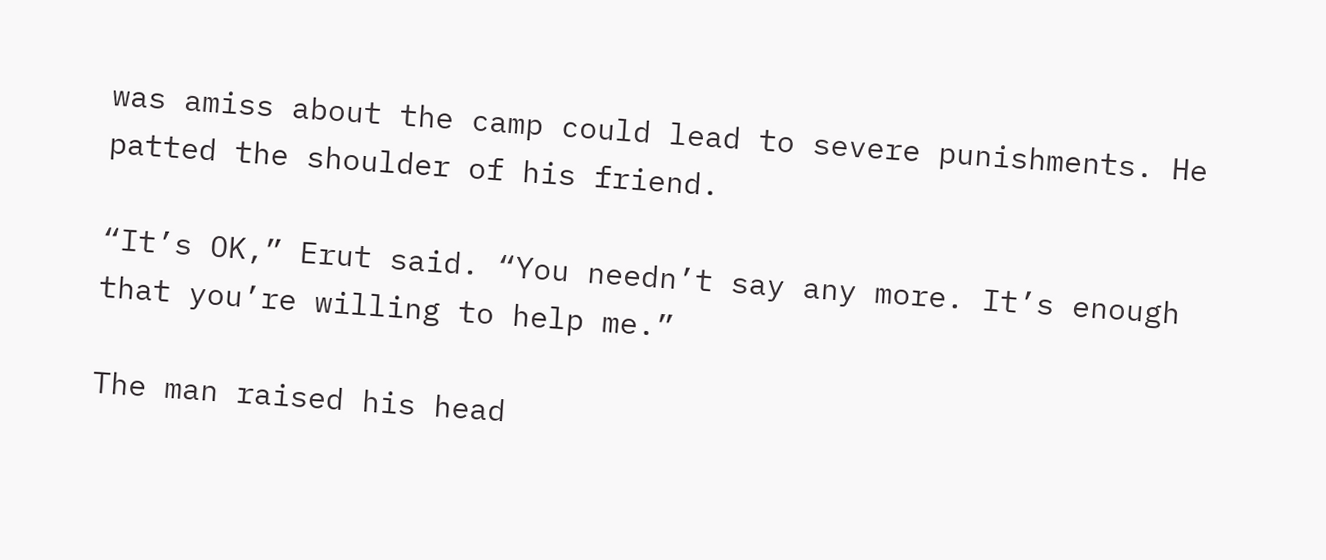was amiss about the camp could lead to severe punishments. He patted the shoulder of his friend.

“It’s OK,” Erut said. “You needn’t say any more. It’s enough that you’re willing to help me.”

The man raised his head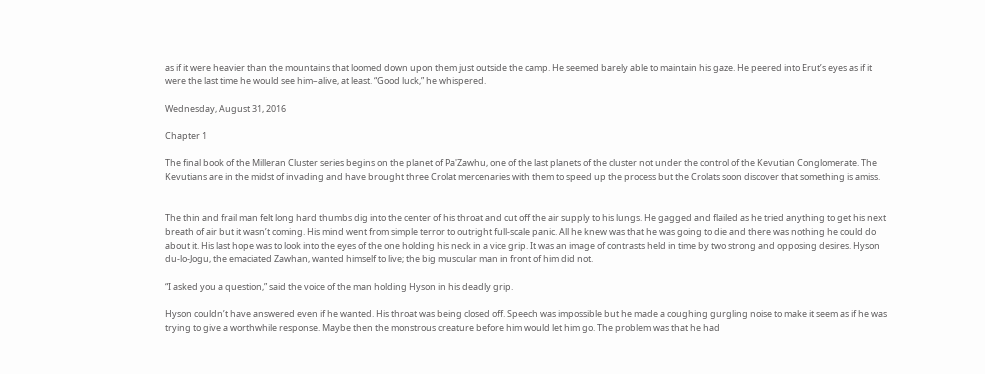as if it were heavier than the mountains that loomed down upon them just outside the camp. He seemed barely able to maintain his gaze. He peered into Erut’s eyes as if it were the last time he would see him–alive, at least. “Good luck,” he whispered.

Wednesday, August 31, 2016

Chapter 1

The final book of the Milleran Cluster series begins on the planet of Pa'Zawhu, one of the last planets of the cluster not under the control of the Kevutian Conglomerate. The Kevutians are in the midst of invading and have brought three Crolat mercenaries with them to speed up the process but the Crolats soon discover that something is amiss.


The thin and frail man felt long hard thumbs dig into the center of his throat and cut off the air supply to his lungs. He gagged and flailed as he tried anything to get his next breath of air but it wasn’t coming. His mind went from simple terror to outright full-scale panic. All he knew was that he was going to die and there was nothing he could do about it. His last hope was to look into the eyes of the one holding his neck in a vice grip. It was an image of contrasts held in time by two strong and opposing desires. Hyson du-lo-Jogu, the emaciated Zawhan, wanted himself to live; the big muscular man in front of him did not.

“I asked you a question,” said the voice of the man holding Hyson in his deadly grip.

Hyson couldn’t have answered even if he wanted. His throat was being closed off. Speech was impossible but he made a coughing gurgling noise to make it seem as if he was trying to give a worthwhile response. Maybe then the monstrous creature before him would let him go. The problem was that he had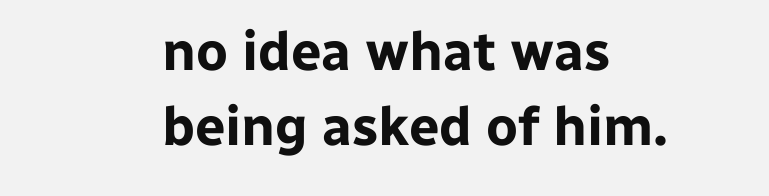no idea what was being asked of him.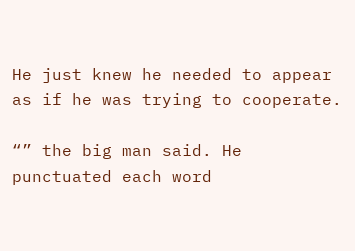He just knew he needed to appear as if he was trying to cooperate.

“” the big man said. He punctuated each word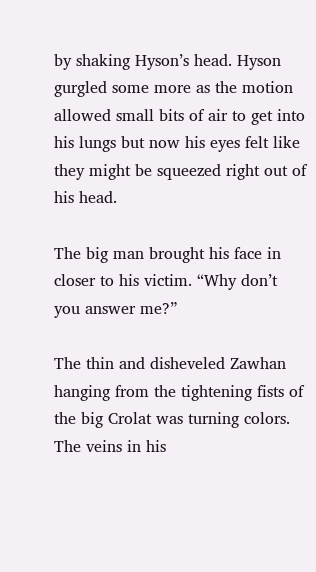by shaking Hyson’s head. Hyson gurgled some more as the motion allowed small bits of air to get into his lungs but now his eyes felt like they might be squeezed right out of his head.

The big man brought his face in closer to his victim. “Why don’t you answer me?”

The thin and disheveled Zawhan hanging from the tightening fists of the big Crolat was turning colors. The veins in his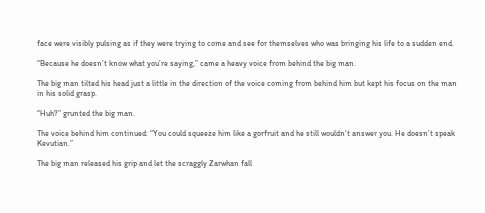face were visibly pulsing as if they were trying to come and see for themselves who was bringing his life to a sudden end.

“Because he doesn’t know what you’re saying,” came a heavy voice from behind the big man.

The big man tilted his head just a little in the direction of the voice coming from behind him but kept his focus on the man in his solid grasp.

“Huh?” grunted the big man.

The voice behind him continued: “You could squeeze him like a gorfruit and he still wouldn’t answer you. He doesn’t speak Kevutian.”

The big man released his grip and let the scraggly Zarwhan fall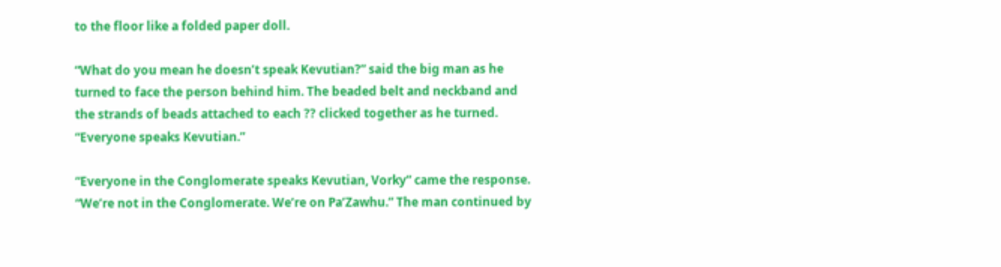to the floor like a folded paper doll.

“What do you mean he doesn’t speak Kevutian?” said the big man as he turned to face the person behind him. The beaded belt and neckband and the strands of beads attached to each ?? clicked together as he turned. “Everyone speaks Kevutian.”

“Everyone in the Conglomerate speaks Kevutian, Vorky” came the response. “We’re not in the Conglomerate. We’re on Pa’Zawhu.” The man continued by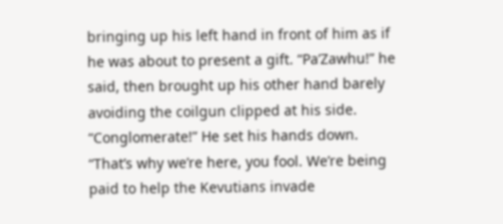bringing up his left hand in front of him as if he was about to present a gift. “Pa’Zawhu!” he said, then brought up his other hand barely avoiding the coilgun clipped at his side. “Conglomerate!” He set his hands down. “That’s why we’re here, you fool. We’re being paid to help the Kevutians invade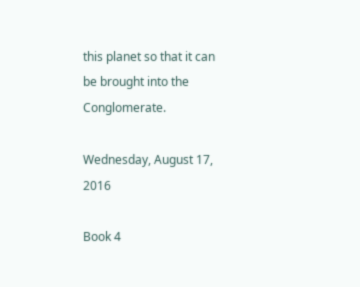this planet so that it can be brought into the Conglomerate.

Wednesday, August 17, 2016

Book 4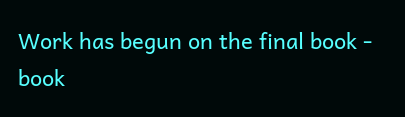Work has begun on the final book - book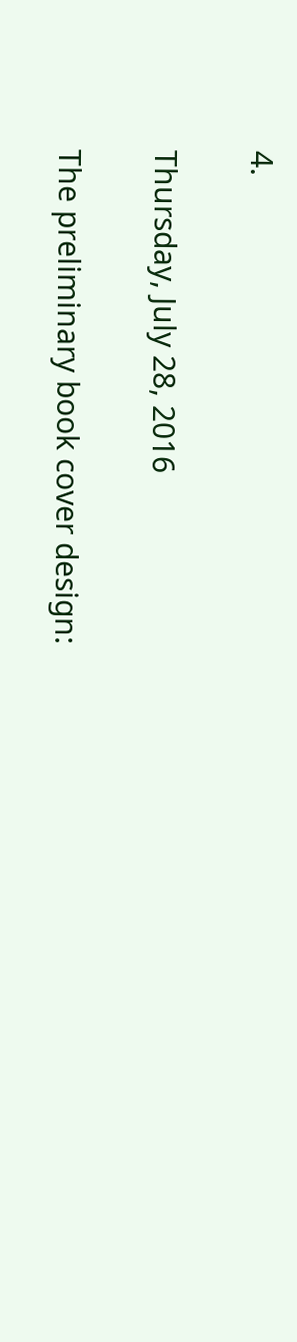4.

Thursday, July 28, 2016

The preliminary book cover design: